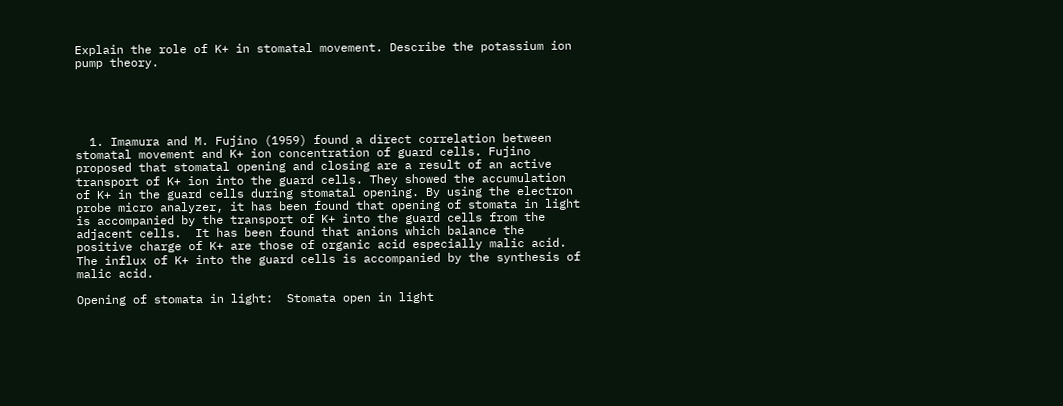Explain the role of K+ in stomatal movement. Describe the potassium ion pump theory.





  1. Imamura and M. Fujino (1959) found a direct correlation between stomatal movement and K+ ion concentration of guard cells. Fujino proposed that stomatal opening and closing are a result of an active transport of K+ ion into the guard cells. They showed the accumulation of K+ in the guard cells during stomatal opening. By using the electron probe micro analyzer, it has been found that opening of stomata in light is accompanied by the transport of K+ into the guard cells from the adjacent cells.  It has been found that anions which balance the positive charge of K+ are those of organic acid especially malic acid.  The influx of K+ into the guard cells is accompanied by the synthesis of malic acid.

Opening of stomata in light:  Stomata open in light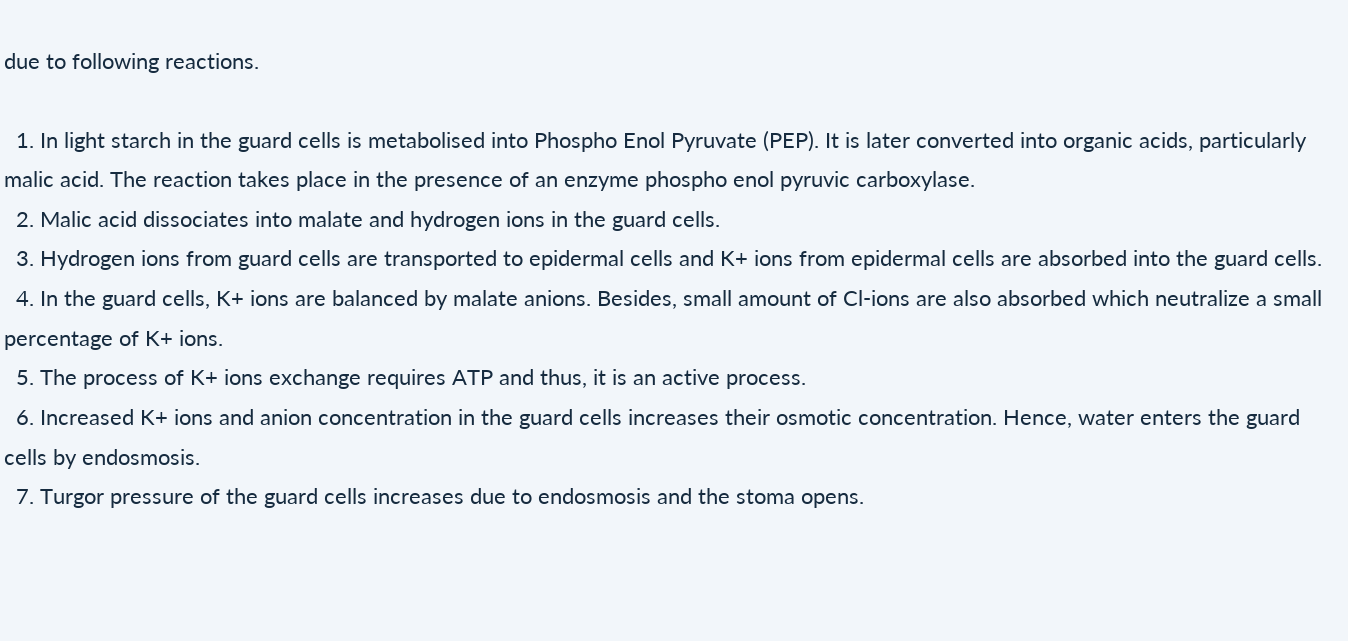due to following reactions.

  1. In light starch in the guard cells is metabolised into Phospho Enol Pyruvate (PEP). It is later converted into organic acids, particularly malic acid. The reaction takes place in the presence of an enzyme phospho enol pyruvic carboxylase.
  2. Malic acid dissociates into malate and hydrogen ions in the guard cells.
  3. Hydrogen ions from guard cells are transported to epidermal cells and K+ ions from epidermal cells are absorbed into the guard cells.
  4. In the guard cells, K+ ions are balanced by malate anions. Besides, small amount of Cl-ions are also absorbed which neutralize a small percentage of K+ ions.
  5. The process of K+ ions exchange requires ATP and thus, it is an active process.
  6. Increased K+ ions and anion concentration in the guard cells increases their osmotic concentration. Hence, water enters the guard cells by endosmosis.
  7. Turgor pressure of the guard cells increases due to endosmosis and the stoma opens.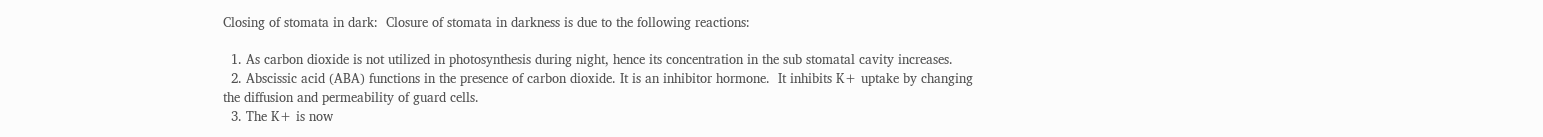Closing of stomata in dark:  Closure of stomata in darkness is due to the following reactions:

  1. As carbon dioxide is not utilized in photosynthesis during night, hence its concentration in the sub stomatal cavity increases.
  2. Abscissic acid (ABA) functions in the presence of carbon dioxide. It is an inhibitor hormone.  It inhibits K+ uptake by changing the diffusion and permeability of guard cells.
  3. The K+ is now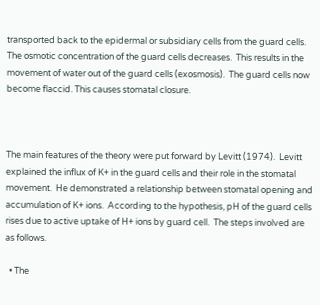transported back to the epidermal or subsidiary cells from the guard cells. The osmotic concentration of the guard cells decreases.  This results in the movement of water out of the guard cells (exosmosis).  The guard cells now become flaccid. This causes stomatal closure.



The main features of the theory were put forward by Levitt (1974).  Levitt explained the influx of K+ in the guard cells and their role in the stomatal movement.  He demonstrated a relationship between stomatal opening and accumulation of K+ ions.  According to the hypothesis, pH of the guard cells rises due to active uptake of H+ ions by guard cell.  The steps involved are as follows.

  • The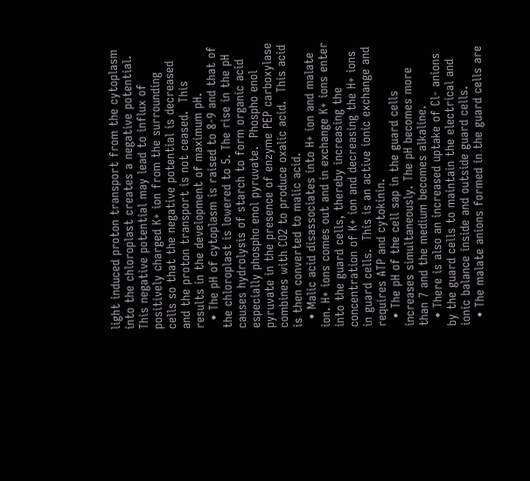light induced proton transport from the cytoplasm into the chloroplast creates a negative potential. This negative potential may lead to influx of positively charged K+ ion from the surrounding cells so that the negative potential is decreased and the proton transport is not ceased.  This results in the development of maximum pH.
  • The pH of cytoplasm is raised to 8-9 and that of the chloroplast is lowered to 5. The rise in the pH causes hydrolysis of starch to form organic acid especially phospho enol pyruvate.  Phospho enol pyruvate in the presence of enzyme PEP carboxylase combines with CO2 to produce oxalic acid.  This acid is then converted to malic acid.
  • Malic acid disassociates into H+ ion and malate ion. H+ ions comes out and in exchange K+ ions enter into the guard cells, thereby increasing the concentration of K+ ion and decreasing the H+ ions in guard cells.  This is an active ionic exchange and requires ATP and cytokinin.
  • The pH of the cell sap in the guard cells increases simultaneously. The pH becomes more than 7 and the medium becomes alkaline.
  • There is also an increased uptake of Cl- anions by the guard cells to maintain the electrical and ionic balance inside and outside guard cells.
  • The malate anions formed in the guard cells are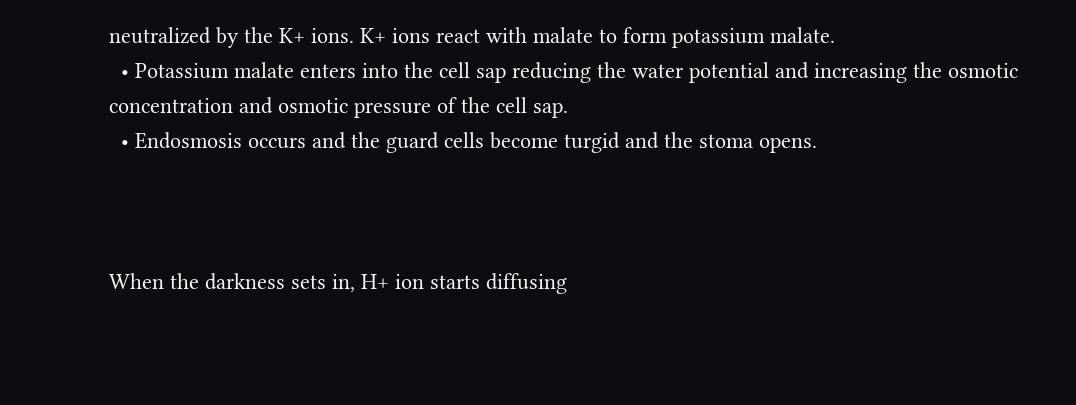neutralized by the K+ ions. K+ ions react with malate to form potassium malate.
  • Potassium malate enters into the cell sap reducing the water potential and increasing the osmotic concentration and osmotic pressure of the cell sap.
  • Endosmosis occurs and the guard cells become turgid and the stoma opens.



When the darkness sets in, H+ ion starts diffusing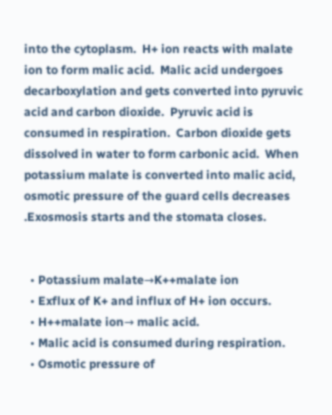into the cytoplasm.  H+ ion reacts with malate ion to form malic acid.  Malic acid undergoes decarboxylation and gets converted into pyruvic acid and carbon dioxide.  Pyruvic acid is consumed in respiration.  Carbon dioxide gets dissolved in water to form carbonic acid.  When potassium malate is converted into malic acid, osmotic pressure of the guard cells decreases .Exosmosis starts and the stomata closes.


  • Potassium malate→K++malate ion
  • Exflux of K+ and influx of H+ ion occurs.
  • H++malate ion→ malic acid.
  • Malic acid is consumed during respiration.
  • Osmotic pressure of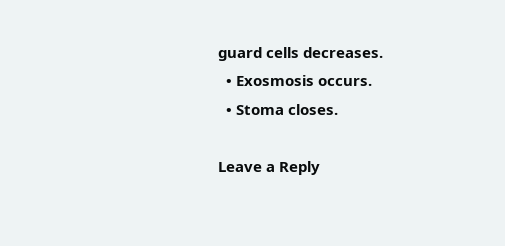guard cells decreases.
  • Exosmosis occurs.
  • Stoma closes.

Leave a Reply